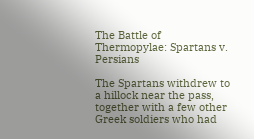The Battle of Thermopylae: Spartans v. Persians

The Spartans withdrew to a hillock near the pass, together with a few other Greek soldiers who had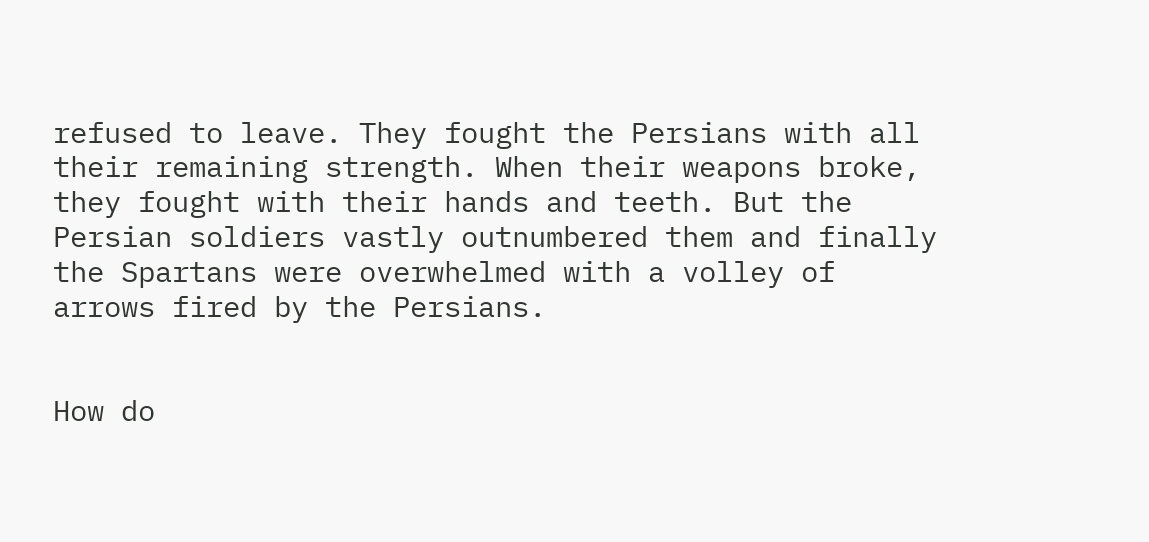refused to leave. They fought the Persians with all their remaining strength. When their weapons broke, they fought with their hands and teeth. But the Persian soldiers vastly outnumbered them and finally the Spartans were overwhelmed with a volley of arrows fired by the Persians.


How do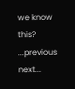we know this?
...previous next...